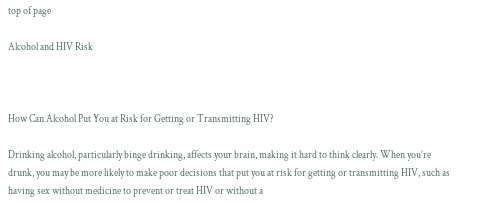top of page

Alcohol and HIV Risk



How Can Alcohol Put You at Risk for Getting or Transmitting HIV?

Drinking alcohol, particularly binge drinking, affects your brain, making it hard to think clearly. When you’re drunk, you may be more likely to make poor decisions that put you at risk for getting or transmitting HIV, such as having sex without medicine to prevent or treat HIV or without a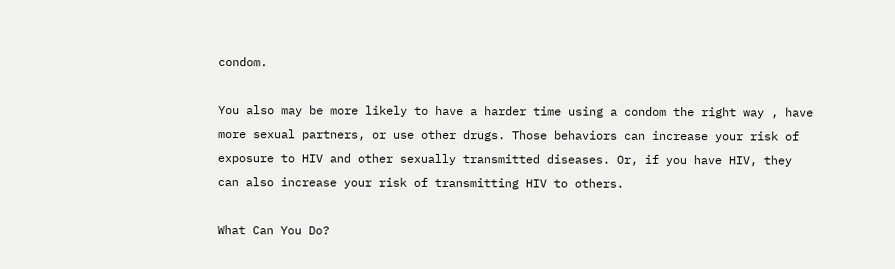condom.

You also may be more likely to have a harder time using a condom the right way , have more sexual partners, or use other drugs. Those behaviors can increase your risk of exposure to HIV and other sexually transmitted diseases. Or, if you have HIV, they can also increase your risk of transmitting HIV to others.

What Can You Do?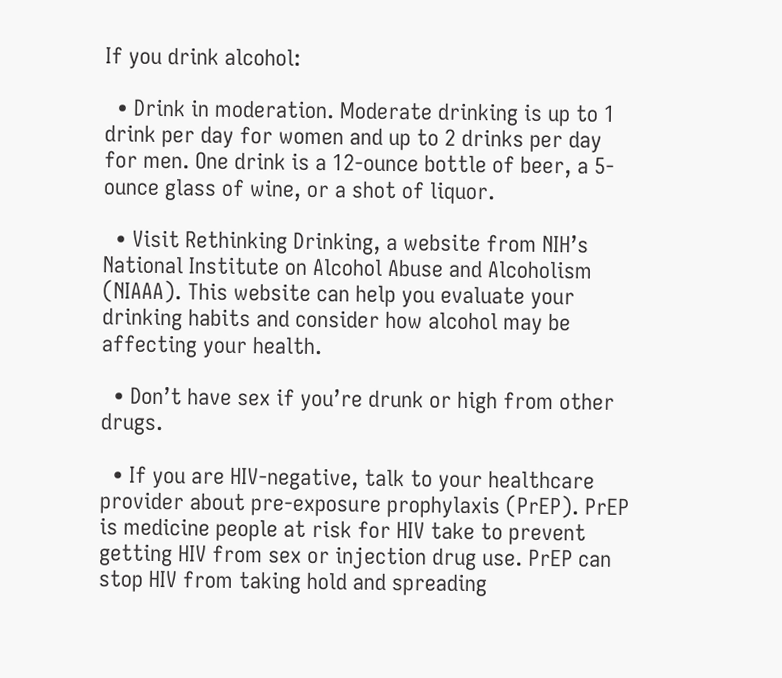If you drink alcohol:

  • Drink in moderation. Moderate drinking is up to 1 drink per day for women and up to 2 drinks per day for men. One drink is a 12-ounce bottle of beer, a 5-ounce glass of wine, or a shot of liquor.

  • Visit Rethinking Drinking, a website from NIH’s National Institute on Alcohol Abuse and Alcoholism (NIAAA). This website can help you evaluate your drinking habits and consider how alcohol may be affecting your health.

  • Don’t have sex if you’re drunk or high from other drugs.

  • If you are HIV-negative, talk to your healthcare provider about pre-exposure prophylaxis (PrEP). PrEP is medicine people at risk for HIV take to prevent getting HIV from sex or injection drug use. PrEP can stop HIV from taking hold and spreading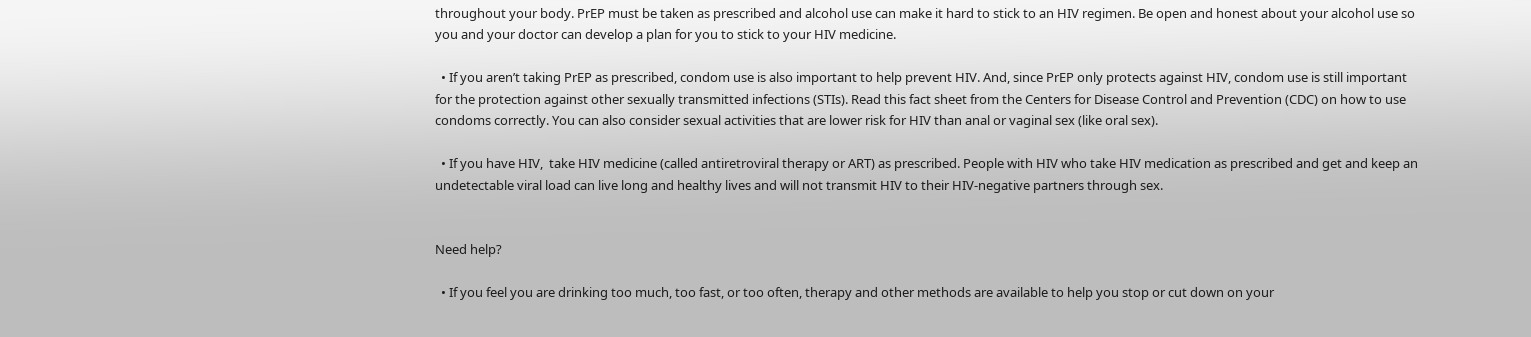throughout your body. PrEP must be taken as prescribed and alcohol use can make it hard to stick to an HIV regimen. Be open and honest about your alcohol use so you and your doctor can develop a plan for you to stick to your HIV medicine.

  • If you aren’t taking PrEP as prescribed, condom use is also important to help prevent HIV. And, since PrEP only protects against HIV, condom use is still important for the protection against other sexually transmitted infections (STIs). Read this fact sheet from the Centers for Disease Control and Prevention (CDC) on how to use condoms correctly. You can also consider sexual activities that are lower risk for HIV than anal or vaginal sex (like oral sex).

  • If you have HIV,  take HIV medicine (called antiretroviral therapy or ART) as prescribed. People with HIV who take HIV medication as prescribed and get and keep an undetectable viral load can live long and healthy lives and will not transmit HIV to their HIV-negative partners through sex.


Need help?

  • If you feel you are drinking too much, too fast, or too often, therapy and other methods are available to help you stop or cut down on your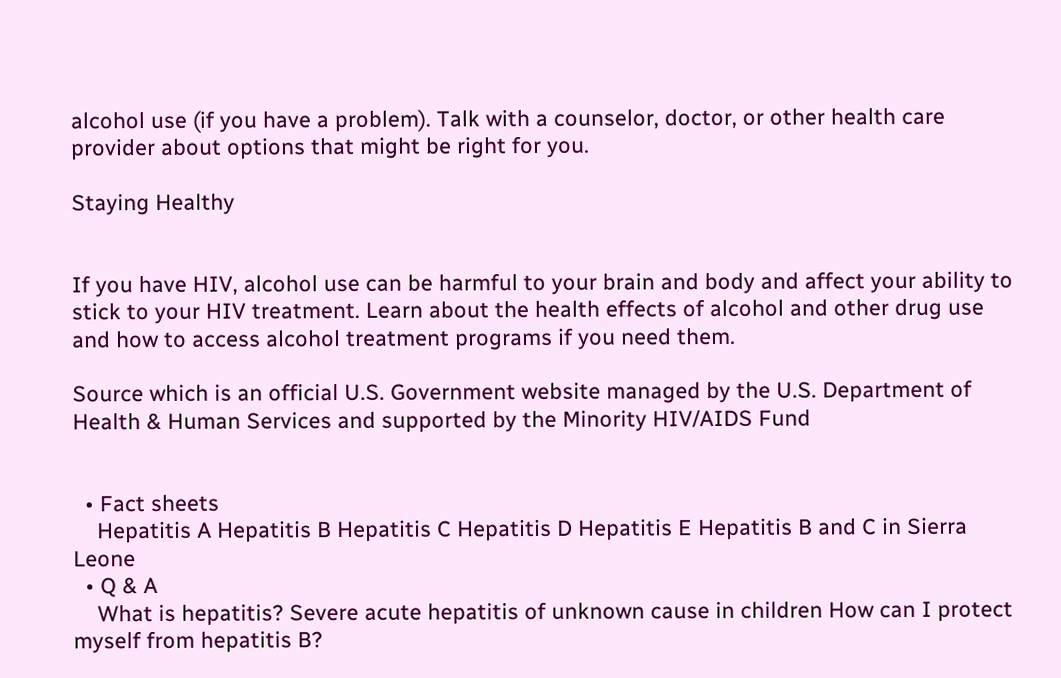alcohol use (if you have a problem). Talk with a counselor, doctor, or other health care provider about options that might be right for you.

Staying Healthy


If you have HIV, alcohol use can be harmful to your brain and body and affect your ability to stick to your HIV treatment. Learn about the health effects of alcohol and other drug use and how to access alcohol treatment programs if you need them.

Source which is an official U.S. Government website managed by the U.S. Department of Health & Human Services and supported by the Minority HIV/AIDS Fund


  • Fact sheets
    Hepatitis A Hepatitis B Hepatitis C Hepatitis D Hepatitis E Hepatitis B and C in Sierra Leone
  • Q & A
    What is hepatitis? Severe acute hepatitis of unknown cause in children How can I protect myself from hepatitis B?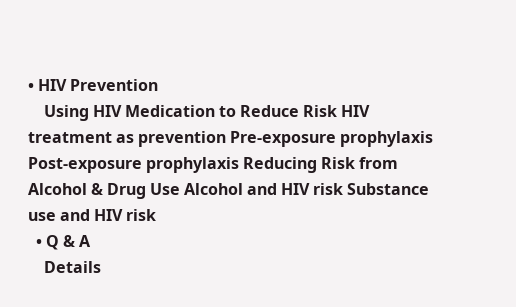• HIV Prevention
    Using HIV Medication to Reduce Risk HIV treatment as prevention Pre-exposure prophylaxis Post-exposure prophylaxis Reducing Risk from Alcohol & Drug Use Alcohol and HIV risk Substance use and HIV risk
  • Q & A
    Details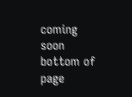coming soon
bottom of page